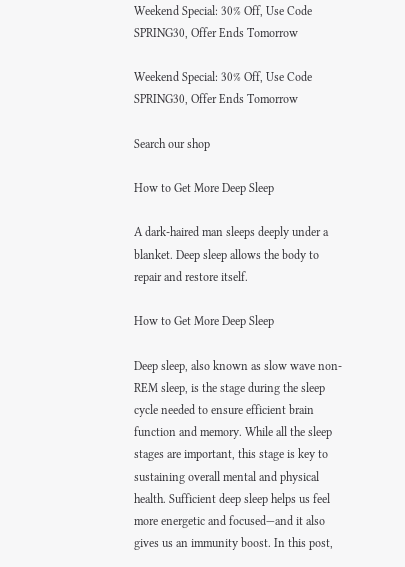Weekend Special: 30% Off, Use Code SPRING30, Offer Ends Tomorrow

Weekend Special: 30% Off, Use Code SPRING30, Offer Ends Tomorrow

Search our shop

How to Get More Deep Sleep

A dark-haired man sleeps deeply under a blanket. Deep sleep allows the body to repair and restore itself.

How to Get More Deep Sleep

Deep sleep, also known as slow wave non-REM sleep, is the stage during the sleep cycle needed to ensure efficient brain function and memory. While all the sleep stages are important, this stage is key to sustaining overall mental and physical health. Sufficient deep sleep helps us feel more energetic and focused—and it also gives us an immunity boost. In this post,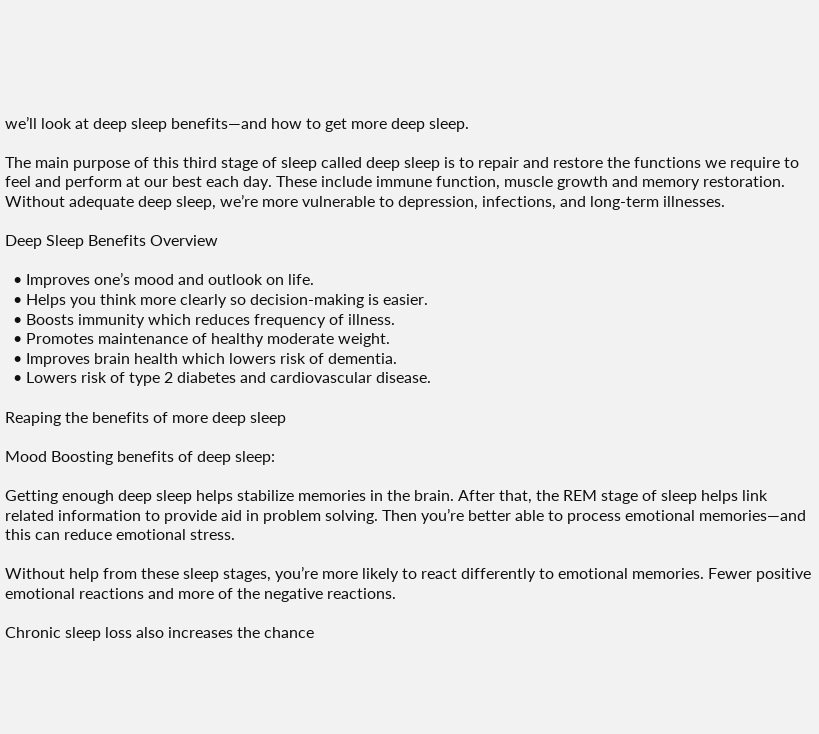we’ll look at deep sleep benefits—and how to get more deep sleep.

The main purpose of this third stage of sleep called deep sleep is to repair and restore the functions we require to feel and perform at our best each day. These include immune function, muscle growth and memory restoration. Without adequate deep sleep, we’re more vulnerable to depression, infections, and long-term illnesses.

Deep Sleep Benefits Overview

  • Improves one’s mood and outlook on life.
  • Helps you think more clearly so decision-making is easier.
  • Boosts immunity which reduces frequency of illness.
  • Promotes maintenance of healthy moderate weight.
  • Improves brain health which lowers risk of dementia.
  • Lowers risk of type 2 diabetes and cardiovascular disease.

Reaping the benefits of more deep sleep

Mood Boosting benefits of deep sleep:

Getting enough deep sleep helps stabilize memories in the brain. After that, the REM stage of sleep helps link related information to provide aid in problem solving. Then you’re better able to process emotional memories—and this can reduce emotional stress.

Without help from these sleep stages, you’re more likely to react differently to emotional memories. Fewer positive emotional reactions and more of the negative reactions.

Chronic sleep loss also increases the chance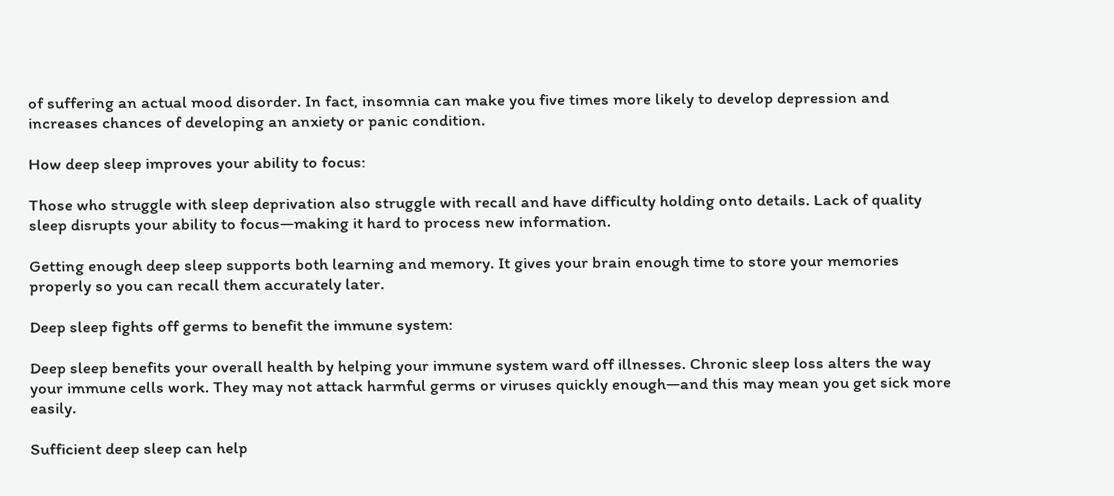of suffering an actual mood disorder. In fact, insomnia can make you five times more likely to develop depression and increases chances of developing an anxiety or panic condition.

How deep sleep improves your ability to focus:

Those who struggle with sleep deprivation also struggle with recall and have difficulty holding onto details. Lack of quality sleep disrupts your ability to focus—making it hard to process new information.

Getting enough deep sleep supports both learning and memory. It gives your brain enough time to store your memories properly so you can recall them accurately later.

Deep sleep fights off germs to benefit the immune system:

Deep sleep benefits your overall health by helping your immune system ward off illnesses. Chronic sleep loss alters the way your immune cells work. They may not attack harmful germs or viruses quickly enough—and this may mean you get sick more easily.

Sufficient deep sleep can help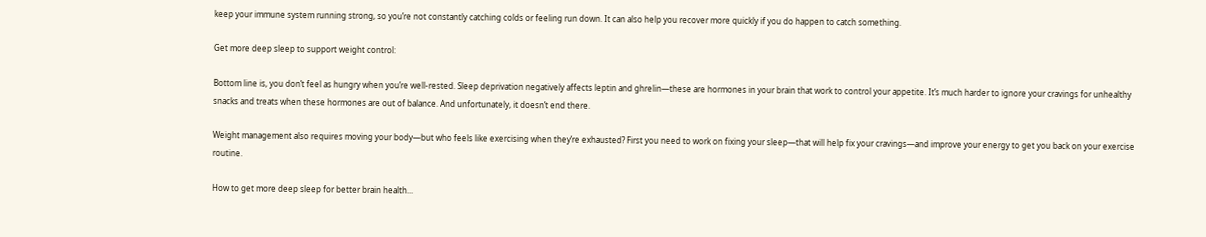keep your immune system running strong, so you’re not constantly catching colds or feeling run down. It can also help you recover more quickly if you do happen to catch something.

Get more deep sleep to support weight control:

Bottom line is, you don’t feel as hungry when you’re well-rested. Sleep deprivation negatively affects leptin and ghrelin—these are hormones in your brain that work to control your appetite. It’s much harder to ignore your cravings for unhealthy snacks and treats when these hormones are out of balance. And unfortunately, it doesn’t end there.

Weight management also requires moving your body—but who feels like exercising when they’re exhausted? First you need to work on fixing your sleep—that will help fix your cravings—and improve your energy to get you back on your exercise routine.

How to get more deep sleep for better brain health...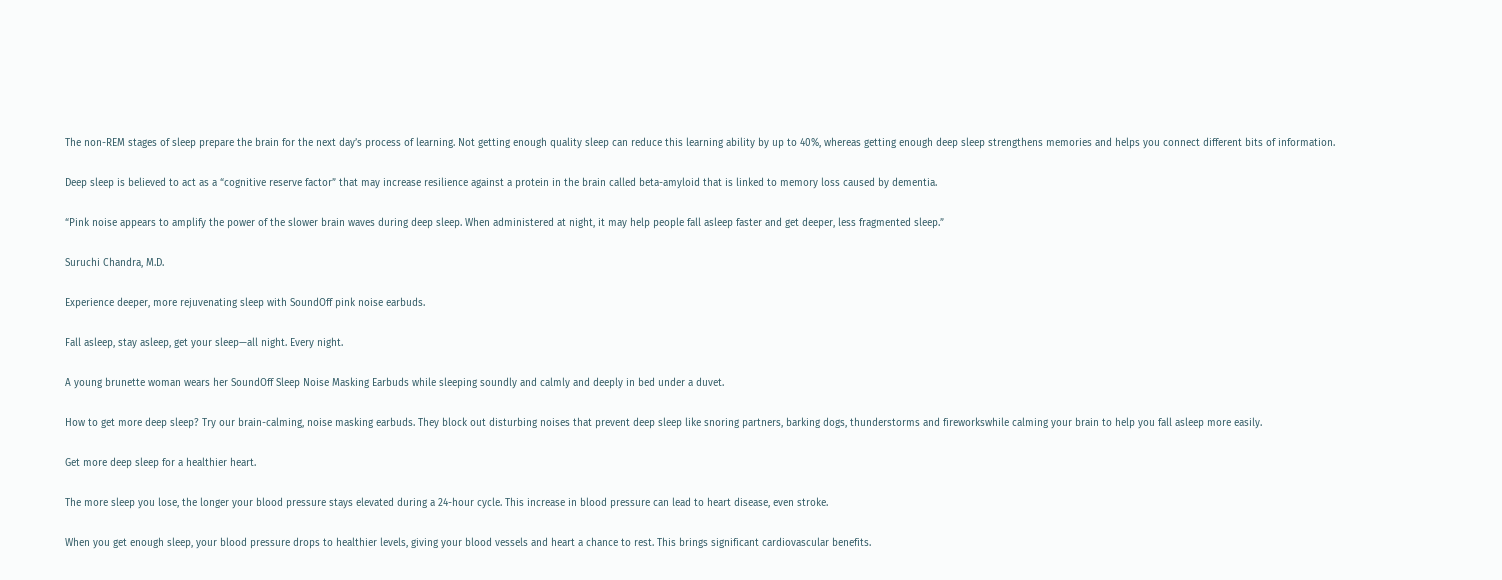The non-REM stages of sleep prepare the brain for the next day’s process of learning. Not getting enough quality sleep can reduce this learning ability by up to 40%, whereas getting enough deep sleep strengthens memories and helps you connect different bits of information.

Deep sleep is believed to act as a “cognitive reserve factor” that may increase resilience against a protein in the brain called beta-amyloid that is linked to memory loss caused by dementia.

“Pink noise appears to amplify the power of the slower brain waves during deep sleep. When administered at night, it may help people fall asleep faster and get deeper, less fragmented sleep.”

Suruchi Chandra, M.D.

Experience deeper, more rejuvenating sleep with SoundOff pink noise earbuds.

Fall asleep, stay asleep, get your sleep—all night. Every night.

A young brunette woman wears her SoundOff Sleep Noise Masking Earbuds while sleeping soundly and calmly and deeply in bed under a duvet.

How to get more deep sleep? Try our brain-calming, noise masking earbuds. They block out disturbing noises that prevent deep sleep like snoring partners, barking dogs, thunderstorms and fireworkswhile calming your brain to help you fall asleep more easily.

Get more deep sleep for a healthier heart.

The more sleep you lose, the longer your blood pressure stays elevated during a 24-hour cycle. This increase in blood pressure can lead to heart disease, even stroke.

When you get enough sleep, your blood pressure drops to healthier levels, giving your blood vessels and heart a chance to rest. This brings significant cardiovascular benefits.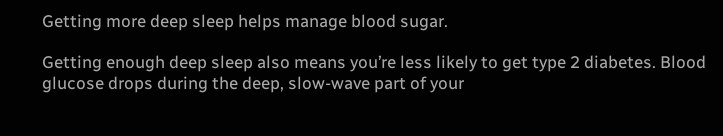Getting more deep sleep helps manage blood sugar.

Getting enough deep sleep also means you’re less likely to get type 2 diabetes. Blood glucose drops during the deep, slow-wave part of your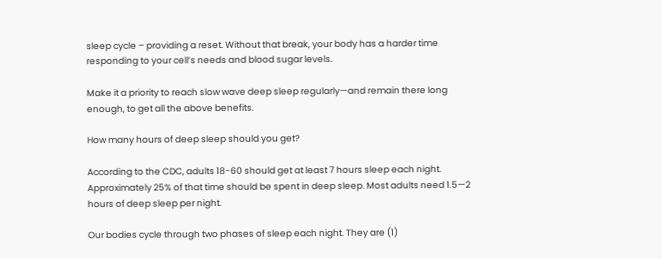sleep cycle – providing a reset. Without that break, your body has a harder time responding to your cell’s needs and blood sugar levels.

Make it a priority to reach slow wave deep sleep regularly—and remain there long enough, to get all the above benefits.

How many hours of deep sleep should you get?

According to the CDC, adults 18-60 should get at least 7 hours sleep each night. Approximately 25% of that time should be spent in deep sleep. Most adults need 1.5—2 hours of deep sleep per night.

Our bodies cycle through two phases of sleep each night. They are (1)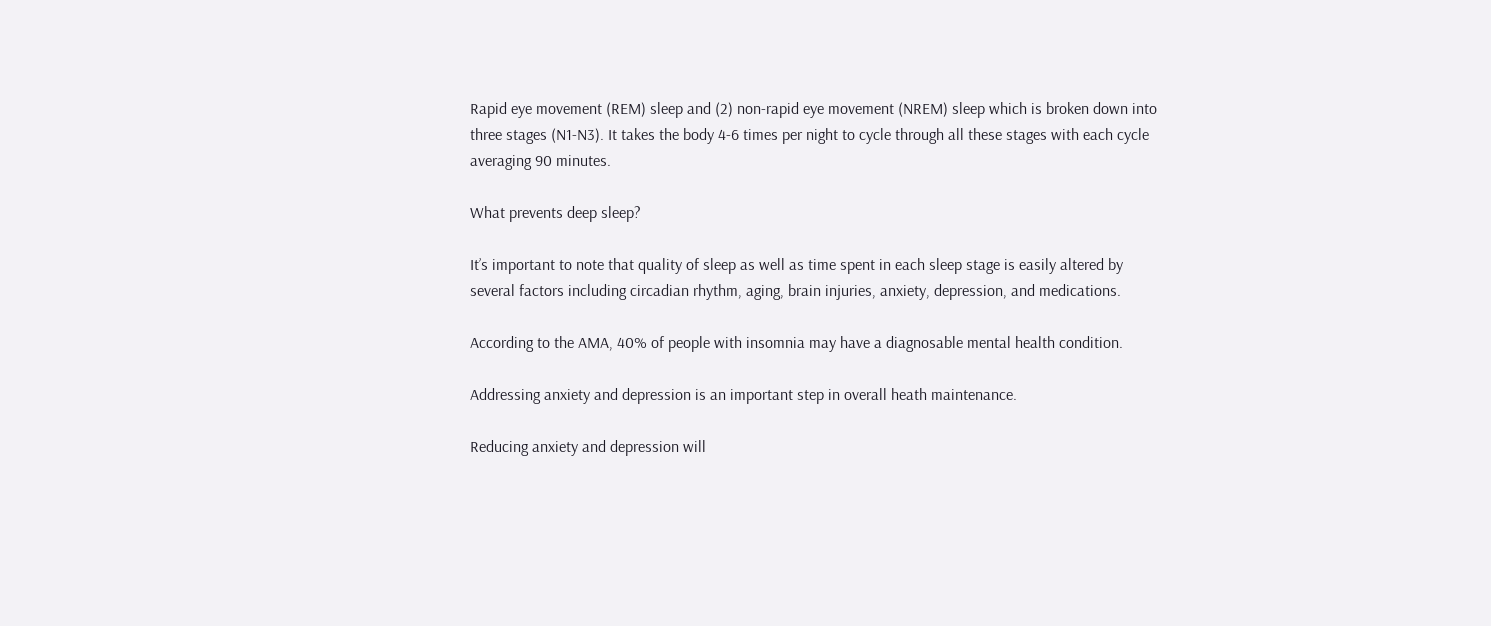Rapid eye movement (REM) sleep and (2) non-rapid eye movement (NREM) sleep which is broken down into three stages (N1-N3). It takes the body 4-6 times per night to cycle through all these stages with each cycle averaging 90 minutes.

What prevents deep sleep?

It’s important to note that quality of sleep as well as time spent in each sleep stage is easily altered by several factors including circadian rhythm, aging, brain injuries, anxiety, depression, and medications.

According to the AMA, 40% of people with insomnia may have a diagnosable mental health condition.

Addressing anxiety and depression is an important step in overall heath maintenance.

Reducing anxiety and depression will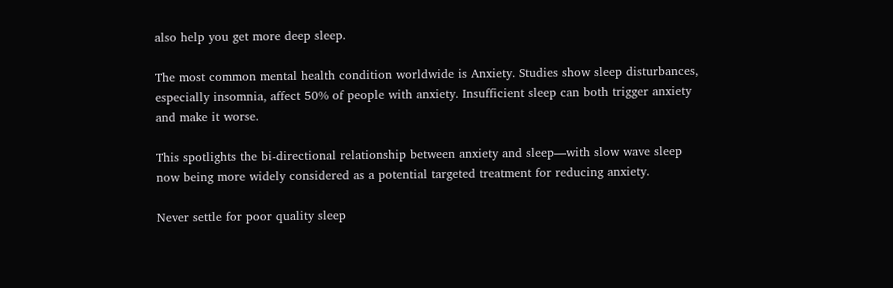also help you get more deep sleep.

The most common mental health condition worldwide is Anxiety. Studies show sleep disturbances, especially insomnia, affect 50% of people with anxiety. Insufficient sleep can both trigger anxiety and make it worse.

This spotlights the bi-directional relationship between anxiety and sleep—with slow wave sleep now being more widely considered as a potential targeted treatment for reducing anxiety.

Never settle for poor quality sleep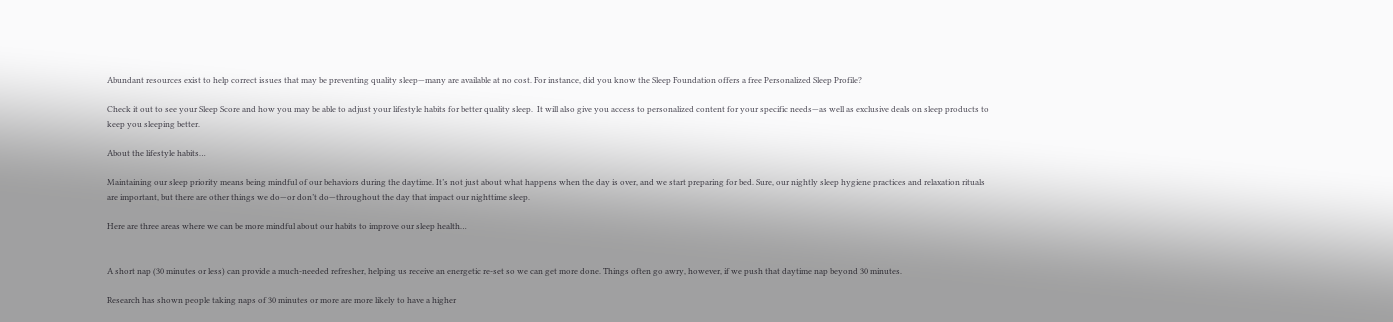Abundant resources exist to help correct issues that may be preventing quality sleep—many are available at no cost. For instance, did you know the Sleep Foundation offers a free Personalized Sleep Profile?

Check it out to see your Sleep Score and how you may be able to adjust your lifestyle habits for better quality sleep.  It will also give you access to personalized content for your specific needs—as well as exclusive deals on sleep products to keep you sleeping better.

About the lifestyle habits…

Maintaining our sleep priority means being mindful of our behaviors during the daytime. It’s not just about what happens when the day is over, and we start preparing for bed. Sure, our nightly sleep hygiene practices and relaxation rituals are important, but there are other things we do—or don’t do—throughout the day that impact our nighttime sleep.

Here are three areas where we can be more mindful about our habits to improve our sleep health…


A short nap (30 minutes or less) can provide a much-needed refresher, helping us receive an energetic re-set so we can get more done. Things often go awry, however, if we push that daytime nap beyond 30 minutes.

Research has shown people taking naps of 30 minutes or more are more likely to have a higher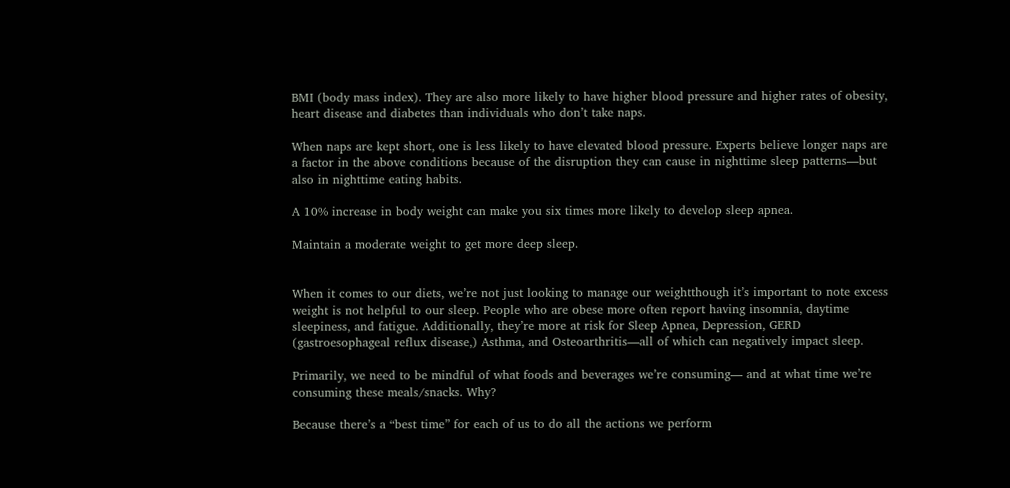BMI (body mass index). They are also more likely to have higher blood pressure and higher rates of obesity, heart disease and diabetes than individuals who don’t take naps.

When naps are kept short, one is less likely to have elevated blood pressure. Experts believe longer naps are a factor in the above conditions because of the disruption they can cause in nighttime sleep patterns—but also in nighttime eating habits.

A 10% increase in body weight can make you six times more likely to develop sleep apnea.

Maintain a moderate weight to get more deep sleep.


When it comes to our diets, we’re not just looking to manage our weightthough it’s important to note excess weight is not helpful to our sleep. People who are obese more often report having insomnia, daytime sleepiness, and fatigue. Additionally, they’re more at risk for Sleep Apnea, Depression, GERD (gastroesophageal reflux disease,) Asthma, and Osteoarthritis—all of which can negatively impact sleep.

Primarily, we need to be mindful of what foods and beverages we’re consuming— and at what time we’re consuming these meals/snacks. Why?

Because there’s a “best time” for each of us to do all the actions we perform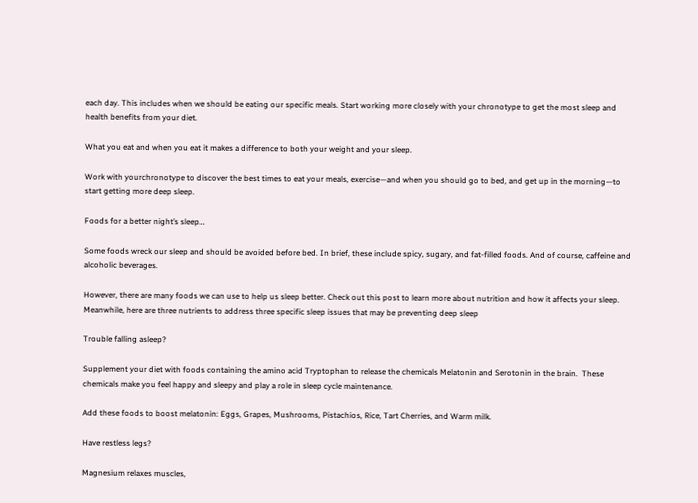each day. This includes when we should be eating our specific meals. Start working more closely with your chronotype to get the most sleep and health benefits from your diet.

What you eat and when you eat it makes a difference to both your weight and your sleep.

Work with yourchronotype to discover the best times to eat your meals, exercise—and when you should go to bed, and get up in the morning—to start getting more deep sleep.

Foods for a better night’s sleep…

Some foods wreck our sleep and should be avoided before bed. In brief, these include spicy, sugary, and fat-filled foods. And of course, caffeine and alcoholic beverages.

However, there are many foods we can use to help us sleep better. Check out this post to learn more about nutrition and how it affects your sleep. Meanwhile, here are three nutrients to address three specific sleep issues that may be preventing deep sleep

Trouble falling asleep?

Supplement your diet with foods containing the amino acid Tryptophan to release the chemicals Melatonin and Serotonin in the brain.  These chemicals make you feel happy and sleepy and play a role in sleep cycle maintenance.

Add these foods to boost melatonin: Eggs, Grapes, Mushrooms, Pistachios, Rice, Tart Cherries, and Warm milk.

Have restless legs?

Magnesium relaxes muscles,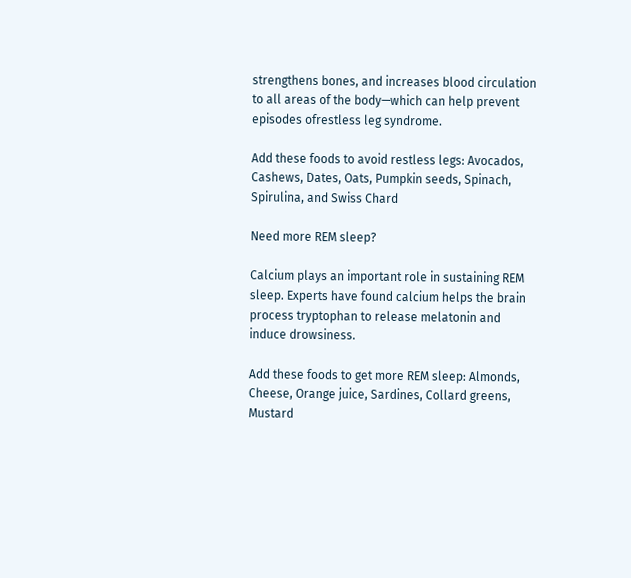strengthens bones, and increases blood circulation to all areas of the body—which can help prevent episodes ofrestless leg syndrome.

Add these foods to avoid restless legs: Avocados, Cashews, Dates, Oats, Pumpkin seeds, Spinach, Spirulina, and Swiss Chard

Need more REM sleep?

Calcium plays an important role in sustaining REM sleep. Experts have found calcium helps the brain process tryptophan to release melatonin and induce drowsiness.

Add these foods to get more REM sleep: Almonds, Cheese, Orange juice, Sardines, Collard greens, Mustard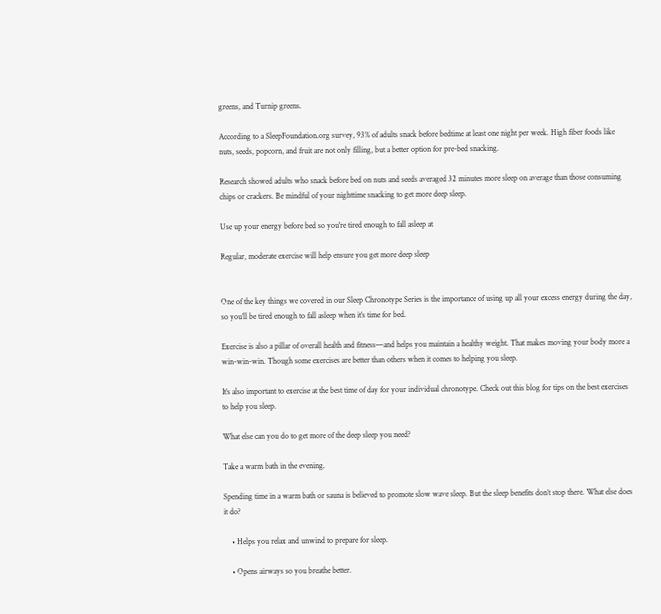greens, and Turnip greens.

According to a SleepFoundation.org survey, 93% of adults snack before bedtime at least one night per week. High fiber foods like nuts, seeds, popcorn, and fruit are not only filling, but a better option for pre-bed snacking.

Research showed adults who snack before bed on nuts and seeds averaged 32 minutes more sleep on average than those consuming chips or crackers. Be mindful of your nighttime snacking to get more deep sleep.

Use up your energy before bed so you're tired enough to fall asleep at

Regular, moderate exercise will help ensure you get more deep sleep


One of the key things we covered in our Sleep Chronotype Series is the importance of using up all your excess energy during the day, so you’ll be tired enough to fall asleep when it’s time for bed.

Exercise is also a pillar of overall health and fitness—and helps you maintain a healthy weight. That makes moving your body more a win-win-win. Though some exercises are better than others when it comes to helping you sleep.

It’s also important to exercise at the best time of day for your individual chronotype. Check out this blog for tips on the best exercises to help you sleep.

What else can you do to get more of the deep sleep you need?

Take a warm bath in the evening.

Spending time in a warm bath or sauna is believed to promote slow wave sleep. But the sleep benefits don’t stop there. What else does it do?

    • Helps you relax and unwind to prepare for sleep.

    • Opens airways so you breathe better.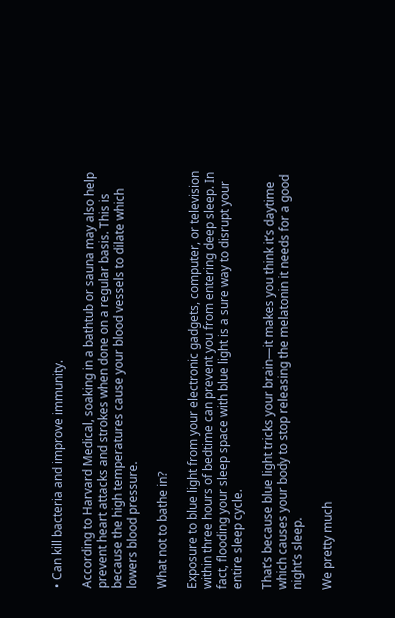• Can kill bacteria and improve immunity.

According to Harvard Medical, soaking in a bathtub or sauna may also help prevent heart attacks and strokes when done on a regular basis. This is because the high temperatures cause your blood vessels to dilate which lowers blood pressure.

What not to bathe in?

Exposure to blue light from your electronic gadgets, computer, or television within three hours of bedtime can prevent you from entering deep sleep. In fact, flooding your sleep space with blue light is a sure way to disrupt your entire sleep cycle.

That’s because blue light tricks your brain—it makes you think it’s daytime which causes your body to stop releasing the melatonin it needs for a good night’s sleep.

We pretty much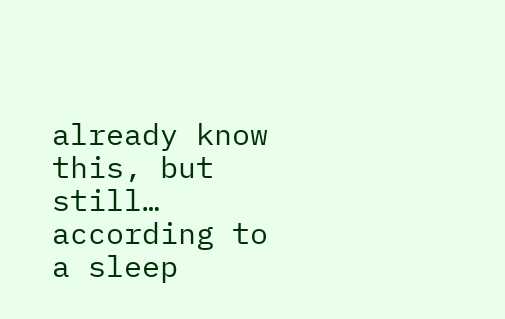already know this, but still… according to a sleep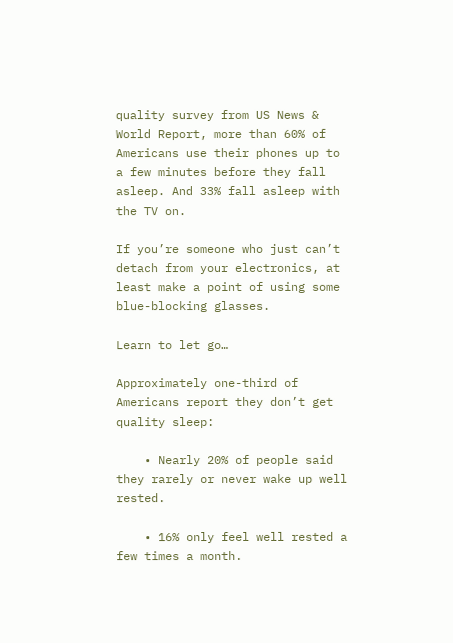quality survey from US News & World Report, more than 60% of Americans use their phones up to a few minutes before they fall asleep. And 33% fall asleep with the TV on.

If you’re someone who just can’t detach from your electronics, at least make a point of using some blue-blocking glasses.

Learn to let go…

Approximately one-third of Americans report they don’t get quality sleep:

    • Nearly 20% of people said they rarely or never wake up well rested.

    • 16% only feel well rested a few times a month.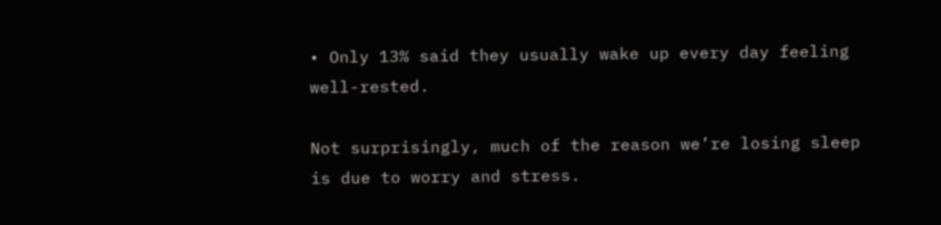• Only 13% said they usually wake up every day feeling well-rested.

Not surprisingly, much of the reason we’re losing sleep is due to worry and stress.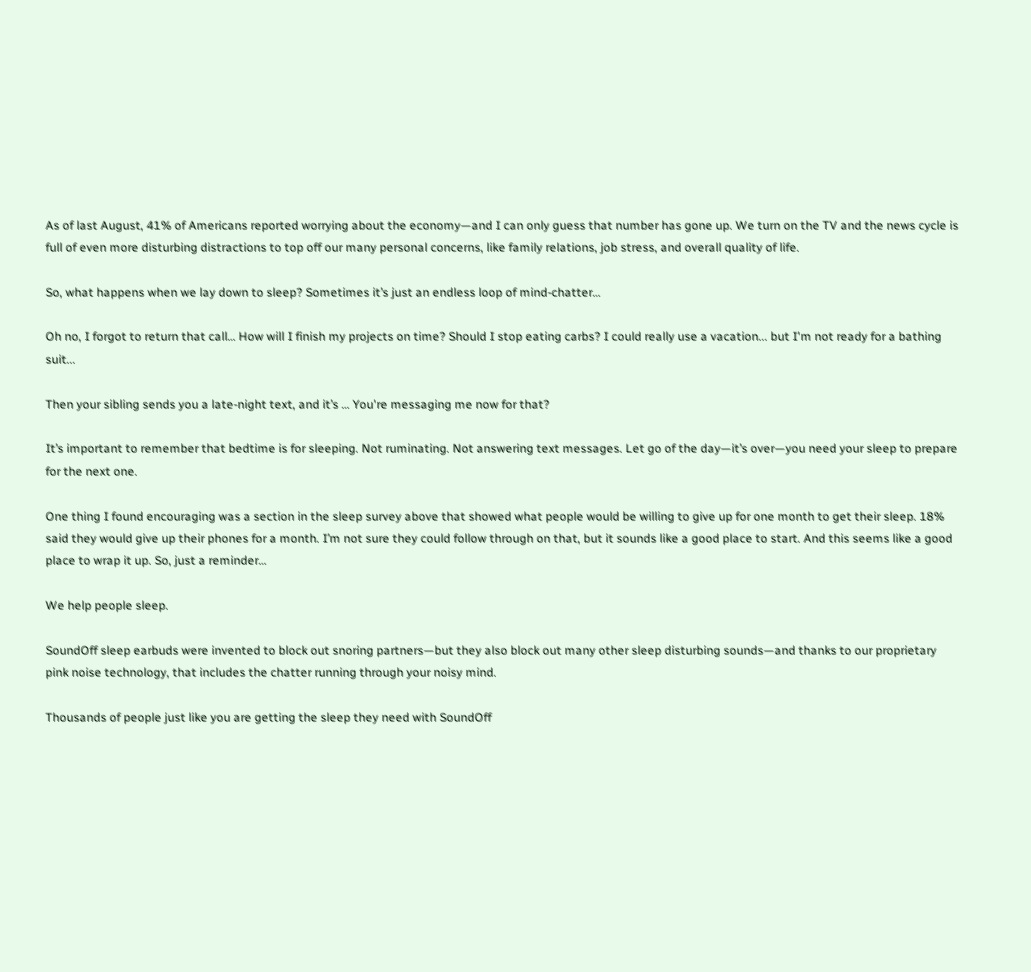As of last August, 41% of Americans reported worrying about the economy—and I can only guess that number has gone up. We turn on the TV and the news cycle is full of even more disturbing distractions to top off our many personal concerns, like family relations, job stress, and overall quality of life.

So, what happens when we lay down to sleep? Sometimes it’s just an endless loop of mind-chatter…

Oh no, I forgot to return that call… How will I finish my projects on time? Should I stop eating carbs? I could really use a vacation... but I'm not ready for a bathing suit...

Then your sibling sends you a late-night text, and it’s … You're messaging me now for that?

It’s important to remember that bedtime is for sleeping. Not ruminating. Not answering text messages. Let go of the day—it’s over—you need your sleep to prepare for the next one.

One thing I found encouraging was a section in the sleep survey above that showed what people would be willing to give up for one month to get their sleep. 18% said they would give up their phones for a month. I’m not sure they could follow through on that, but it sounds like a good place to start. And this seems like a good place to wrap it up. So, just a reminder…

We help people sleep.

SoundOff sleep earbuds were invented to block out snoring partners—but they also block out many other sleep disturbing sounds—and thanks to our proprietary pink noise technology, that includes the chatter running through your noisy mind.

Thousands of people just like you are getting the sleep they need with SoundOff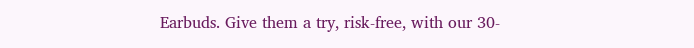Earbuds. Give them a try, risk-free, with our 30-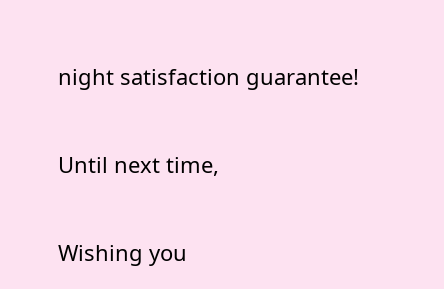night satisfaction guarantee!

Until next time,

Wishing you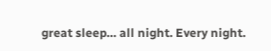great sleep… all night. Every night.